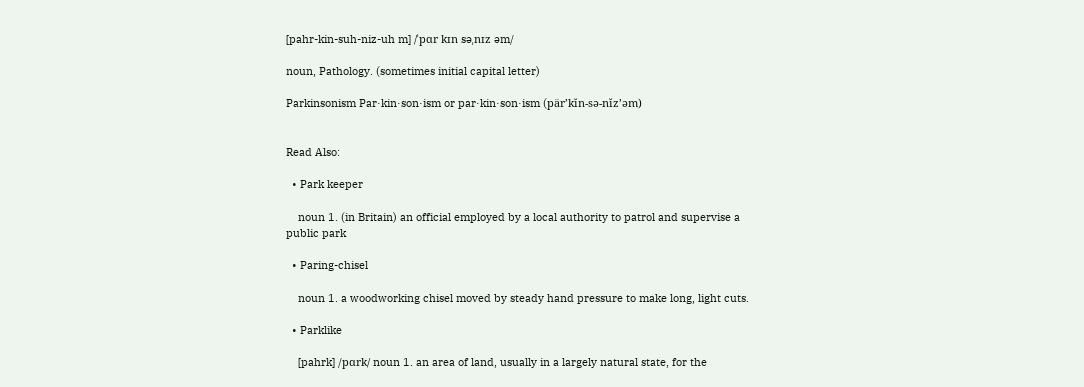[pahr-kin-suh-niz-uh m] /ˈpɑr kɪn səˌnɪz əm/

noun, Pathology. (sometimes initial capital letter)

Parkinsonism Par·kin·son·ism or par·kin·son·ism (pär’kĭn-sə-nĭz’əm)


Read Also:

  • Park keeper

    noun 1. (in Britain) an official employed by a local authority to patrol and supervise a public park

  • Paring-chisel

    noun 1. a woodworking chisel moved by steady hand pressure to make long, light cuts.

  • Parklike

    [pahrk] /pɑrk/ noun 1. an area of land, usually in a largely natural state, for the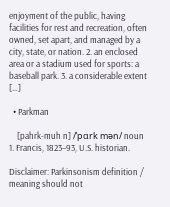enjoyment of the public, having facilities for rest and recreation, often owned, set apart, and managed by a city, state, or nation. 2. an enclosed area or a stadium used for sports: a baseball park. 3. a considerable extent […]

  • Parkman

    [pahrk-muh n] /ˈpɑrk mən/ noun 1. Francis, 1823–93, U.S. historian.

Disclaimer: Parkinsonism definition / meaning should not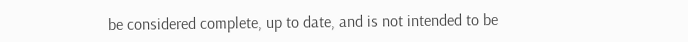be considered complete, up to date, and is not intended to be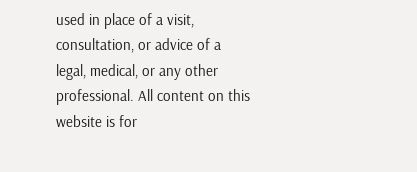used in place of a visit, consultation, or advice of a legal, medical, or any other professional. All content on this website is for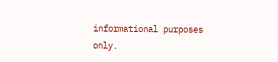informational purposes only.